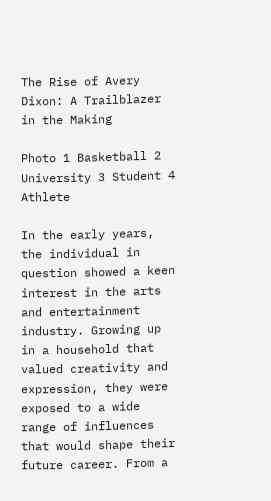The Rise of Avery Dixon: A Trailblazer in the Making

Photo 1 Basketball 2 University 3 Student 4 Athlete

In the early years, the individual in question showed a keen interest in the arts and entertainment industry. Growing up in a household that valued creativity and expression, they were exposed to a wide range of influences that would shape their future career. From a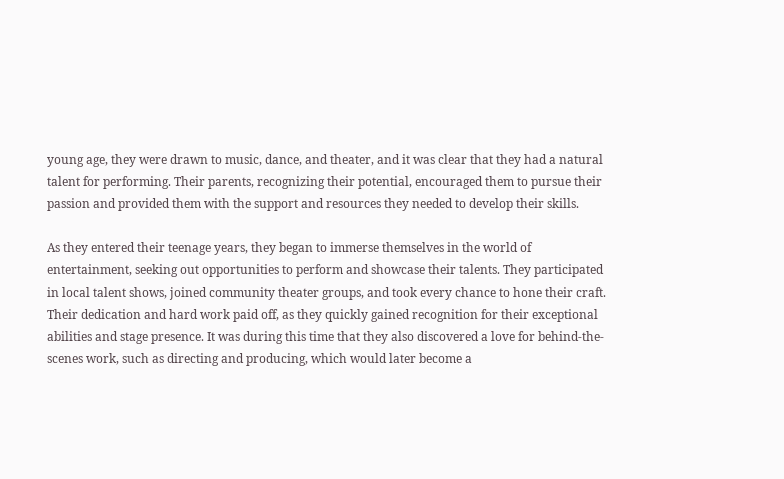young age, they were drawn to music, dance, and theater, and it was clear that they had a natural talent for performing. Their parents, recognizing their potential, encouraged them to pursue their passion and provided them with the support and resources they needed to develop their skills.

As they entered their teenage years, they began to immerse themselves in the world of entertainment, seeking out opportunities to perform and showcase their talents. They participated in local talent shows, joined community theater groups, and took every chance to hone their craft. Their dedication and hard work paid off, as they quickly gained recognition for their exceptional abilities and stage presence. It was during this time that they also discovered a love for behind-the-scenes work, such as directing and producing, which would later become a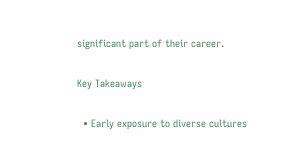significant part of their career.

Key Takeaways

  • Early exposure to diverse cultures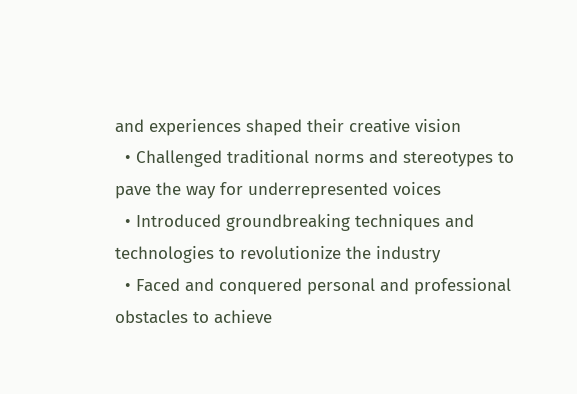and experiences shaped their creative vision
  • Challenged traditional norms and stereotypes to pave the way for underrepresented voices
  • Introduced groundbreaking techniques and technologies to revolutionize the industry
  • Faced and conquered personal and professional obstacles to achieve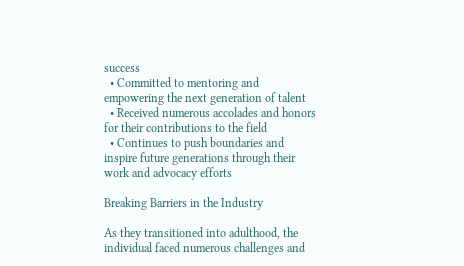success
  • Committed to mentoring and empowering the next generation of talent
  • Received numerous accolades and honors for their contributions to the field
  • Continues to push boundaries and inspire future generations through their work and advocacy efforts

Breaking Barriers in the Industry

As they transitioned into adulthood, the individual faced numerous challenges and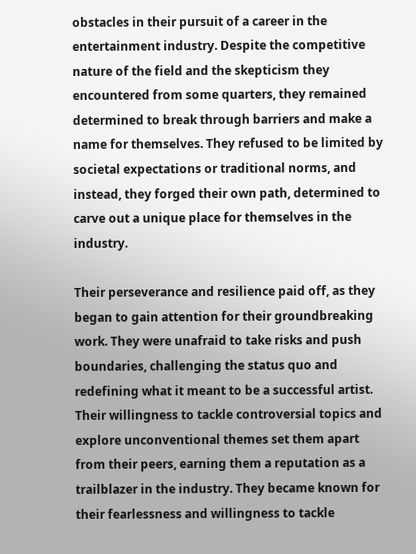obstacles in their pursuit of a career in the entertainment industry. Despite the competitive nature of the field and the skepticism they encountered from some quarters, they remained determined to break through barriers and make a name for themselves. They refused to be limited by societal expectations or traditional norms, and instead, they forged their own path, determined to carve out a unique place for themselves in the industry.

Their perseverance and resilience paid off, as they began to gain attention for their groundbreaking work. They were unafraid to take risks and push boundaries, challenging the status quo and redefining what it meant to be a successful artist. Their willingness to tackle controversial topics and explore unconventional themes set them apart from their peers, earning them a reputation as a trailblazer in the industry. They became known for their fearlessness and willingness to tackle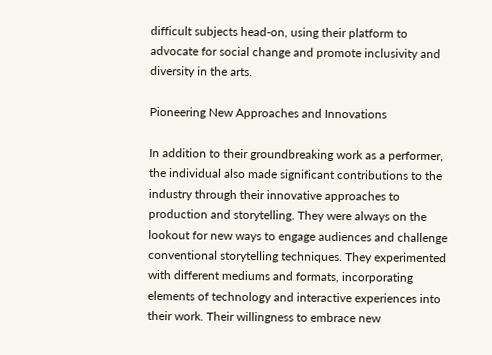difficult subjects head-on, using their platform to advocate for social change and promote inclusivity and diversity in the arts.

Pioneering New Approaches and Innovations

In addition to their groundbreaking work as a performer, the individual also made significant contributions to the industry through their innovative approaches to production and storytelling. They were always on the lookout for new ways to engage audiences and challenge conventional storytelling techniques. They experimented with different mediums and formats, incorporating elements of technology and interactive experiences into their work. Their willingness to embrace new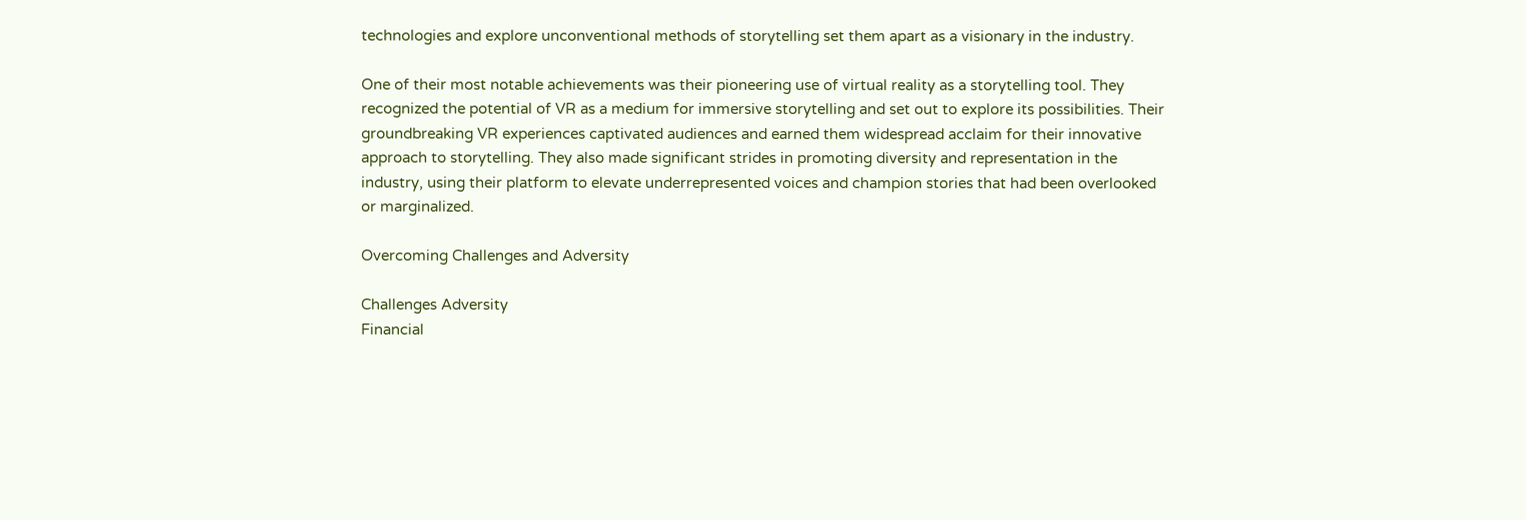technologies and explore unconventional methods of storytelling set them apart as a visionary in the industry.

One of their most notable achievements was their pioneering use of virtual reality as a storytelling tool. They recognized the potential of VR as a medium for immersive storytelling and set out to explore its possibilities. Their groundbreaking VR experiences captivated audiences and earned them widespread acclaim for their innovative approach to storytelling. They also made significant strides in promoting diversity and representation in the industry, using their platform to elevate underrepresented voices and champion stories that had been overlooked or marginalized.

Overcoming Challenges and Adversity

Challenges Adversity
Financial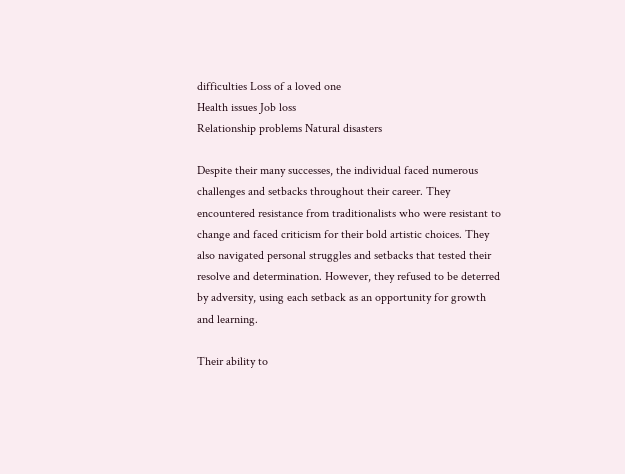difficulties Loss of a loved one
Health issues Job loss
Relationship problems Natural disasters

Despite their many successes, the individual faced numerous challenges and setbacks throughout their career. They encountered resistance from traditionalists who were resistant to change and faced criticism for their bold artistic choices. They also navigated personal struggles and setbacks that tested their resolve and determination. However, they refused to be deterred by adversity, using each setback as an opportunity for growth and learning.

Their ability to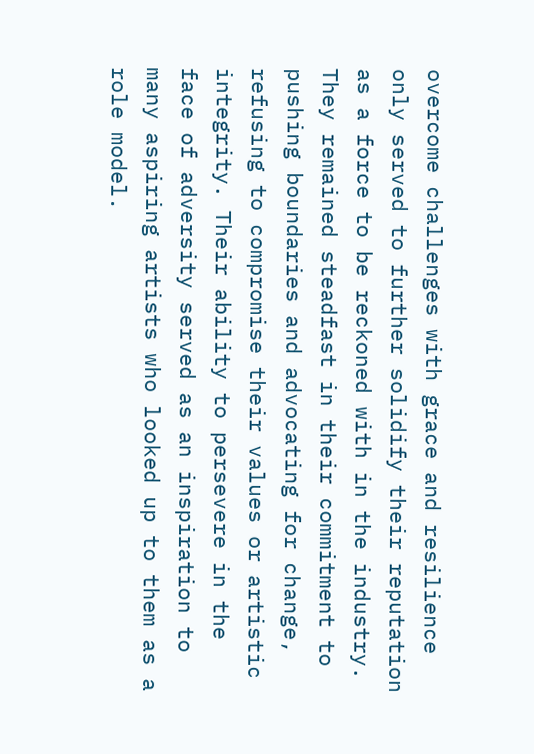overcome challenges with grace and resilience only served to further solidify their reputation as a force to be reckoned with in the industry. They remained steadfast in their commitment to pushing boundaries and advocating for change, refusing to compromise their values or artistic integrity. Their ability to persevere in the face of adversity served as an inspiration to many aspiring artists who looked up to them as a role model.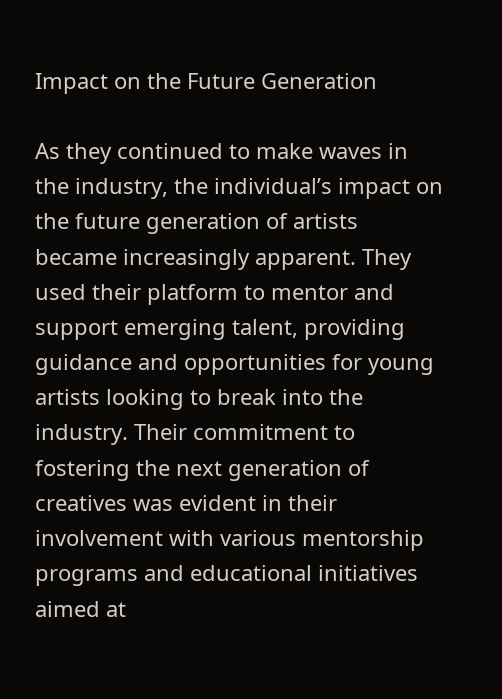Impact on the Future Generation

As they continued to make waves in the industry, the individual’s impact on the future generation of artists became increasingly apparent. They used their platform to mentor and support emerging talent, providing guidance and opportunities for young artists looking to break into the industry. Their commitment to fostering the next generation of creatives was evident in their involvement with various mentorship programs and educational initiatives aimed at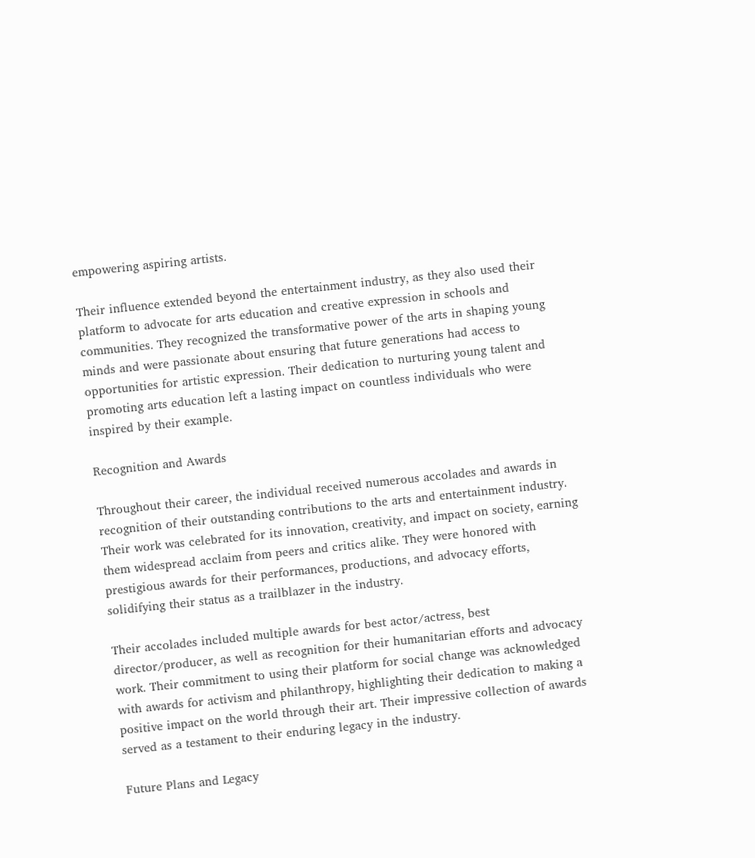empowering aspiring artists.

Their influence extended beyond the entertainment industry, as they also used their platform to advocate for arts education and creative expression in schools and communities. They recognized the transformative power of the arts in shaping young minds and were passionate about ensuring that future generations had access to opportunities for artistic expression. Their dedication to nurturing young talent and promoting arts education left a lasting impact on countless individuals who were inspired by their example.

Recognition and Awards

Throughout their career, the individual received numerous accolades and awards in recognition of their outstanding contributions to the arts and entertainment industry. Their work was celebrated for its innovation, creativity, and impact on society, earning them widespread acclaim from peers and critics alike. They were honored with prestigious awards for their performances, productions, and advocacy efforts, solidifying their status as a trailblazer in the industry.

Their accolades included multiple awards for best actor/actress, best director/producer, as well as recognition for their humanitarian efforts and advocacy work. Their commitment to using their platform for social change was acknowledged with awards for activism and philanthropy, highlighting their dedication to making a positive impact on the world through their art. Their impressive collection of awards served as a testament to their enduring legacy in the industry.

Future Plans and Legacy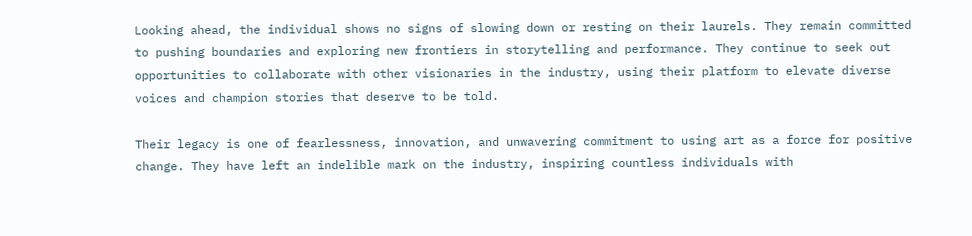Looking ahead, the individual shows no signs of slowing down or resting on their laurels. They remain committed to pushing boundaries and exploring new frontiers in storytelling and performance. They continue to seek out opportunities to collaborate with other visionaries in the industry, using their platform to elevate diverse voices and champion stories that deserve to be told.

Their legacy is one of fearlessness, innovation, and unwavering commitment to using art as a force for positive change. They have left an indelible mark on the industry, inspiring countless individuals with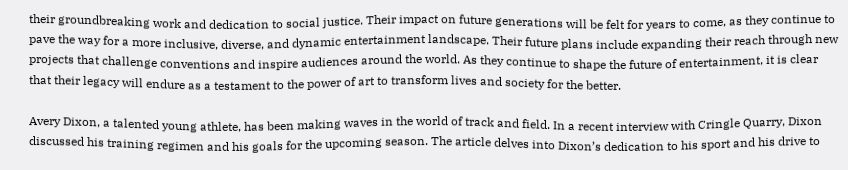their groundbreaking work and dedication to social justice. Their impact on future generations will be felt for years to come, as they continue to pave the way for a more inclusive, diverse, and dynamic entertainment landscape. Their future plans include expanding their reach through new projects that challenge conventions and inspire audiences around the world. As they continue to shape the future of entertainment, it is clear that their legacy will endure as a testament to the power of art to transform lives and society for the better.

Avery Dixon, a talented young athlete, has been making waves in the world of track and field. In a recent interview with Cringle Quarry, Dixon discussed his training regimen and his goals for the upcoming season. The article delves into Dixon’s dedication to his sport and his drive to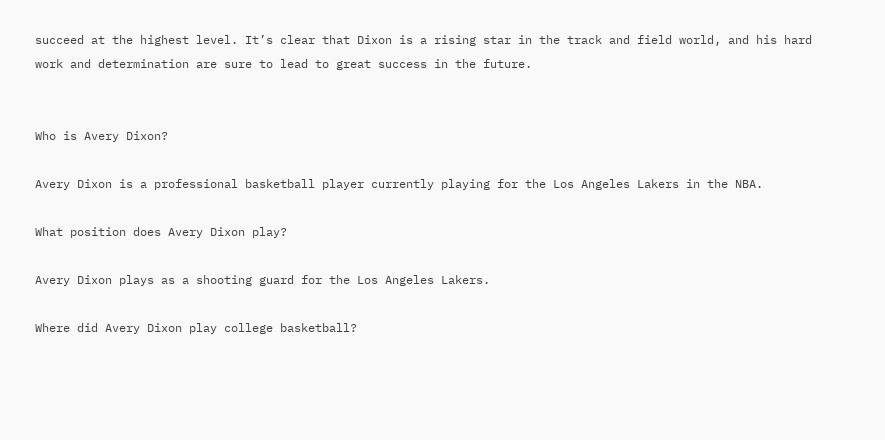succeed at the highest level. It’s clear that Dixon is a rising star in the track and field world, and his hard work and determination are sure to lead to great success in the future.


Who is Avery Dixon?

Avery Dixon is a professional basketball player currently playing for the Los Angeles Lakers in the NBA.

What position does Avery Dixon play?

Avery Dixon plays as a shooting guard for the Los Angeles Lakers.

Where did Avery Dixon play college basketball?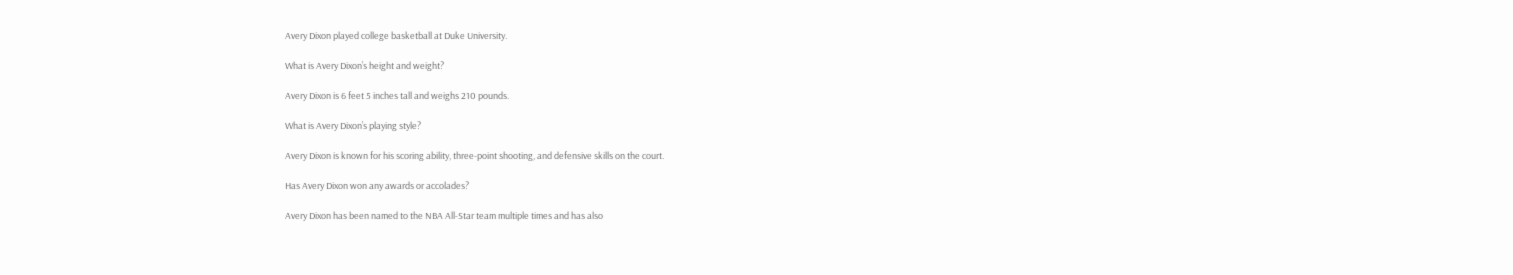Avery Dixon played college basketball at Duke University.

What is Avery Dixon’s height and weight?

Avery Dixon is 6 feet 5 inches tall and weighs 210 pounds.

What is Avery Dixon’s playing style?

Avery Dixon is known for his scoring ability, three-point shooting, and defensive skills on the court.

Has Avery Dixon won any awards or accolades?

Avery Dixon has been named to the NBA All-Star team multiple times and has also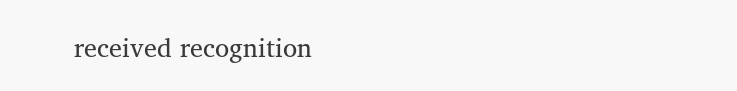received recognition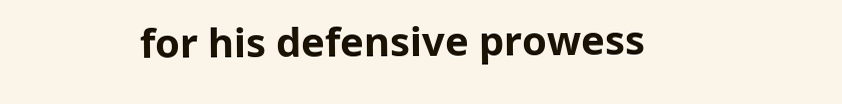for his defensive prowess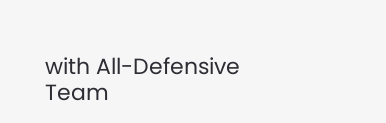with All-Defensive Team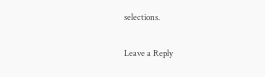selections.

Leave a Reply